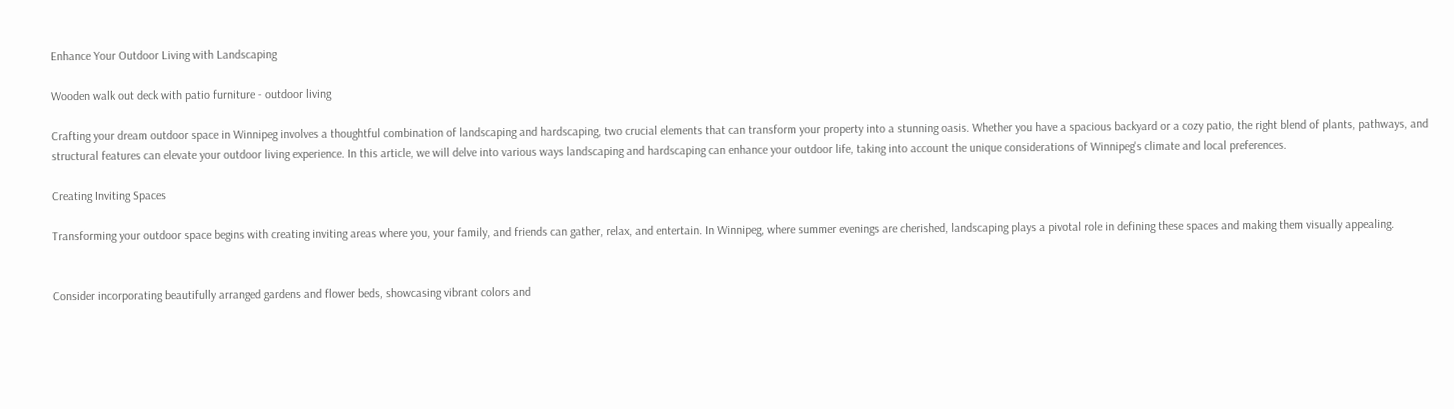Enhance Your Outdoor Living with Landscaping

Wooden walk out deck with patio furniture - outdoor living

Crafting your dream outdoor space in Winnipeg involves a thoughtful combination of landscaping and hardscaping, two crucial elements that can transform your property into a stunning oasis. Whether you have a spacious backyard or a cozy patio, the right blend of plants, pathways, and structural features can elevate your outdoor living experience. In this article, we will delve into various ways landscaping and hardscaping can enhance your outdoor life, taking into account the unique considerations of Winnipeg's climate and local preferences.

Creating Inviting Spaces

Transforming your outdoor space begins with creating inviting areas where you, your family, and friends can gather, relax, and entertain. In Winnipeg, where summer evenings are cherished, landscaping plays a pivotal role in defining these spaces and making them visually appealing.


Consider incorporating beautifully arranged gardens and flower beds, showcasing vibrant colors and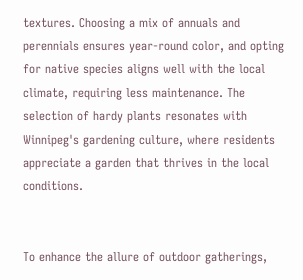textures. Choosing a mix of annuals and perennials ensures year-round color, and opting for native species aligns well with the local climate, requiring less maintenance. The selection of hardy plants resonates with Winnipeg's gardening culture, where residents appreciate a garden that thrives in the local conditions.


To enhance the allure of outdoor gatherings,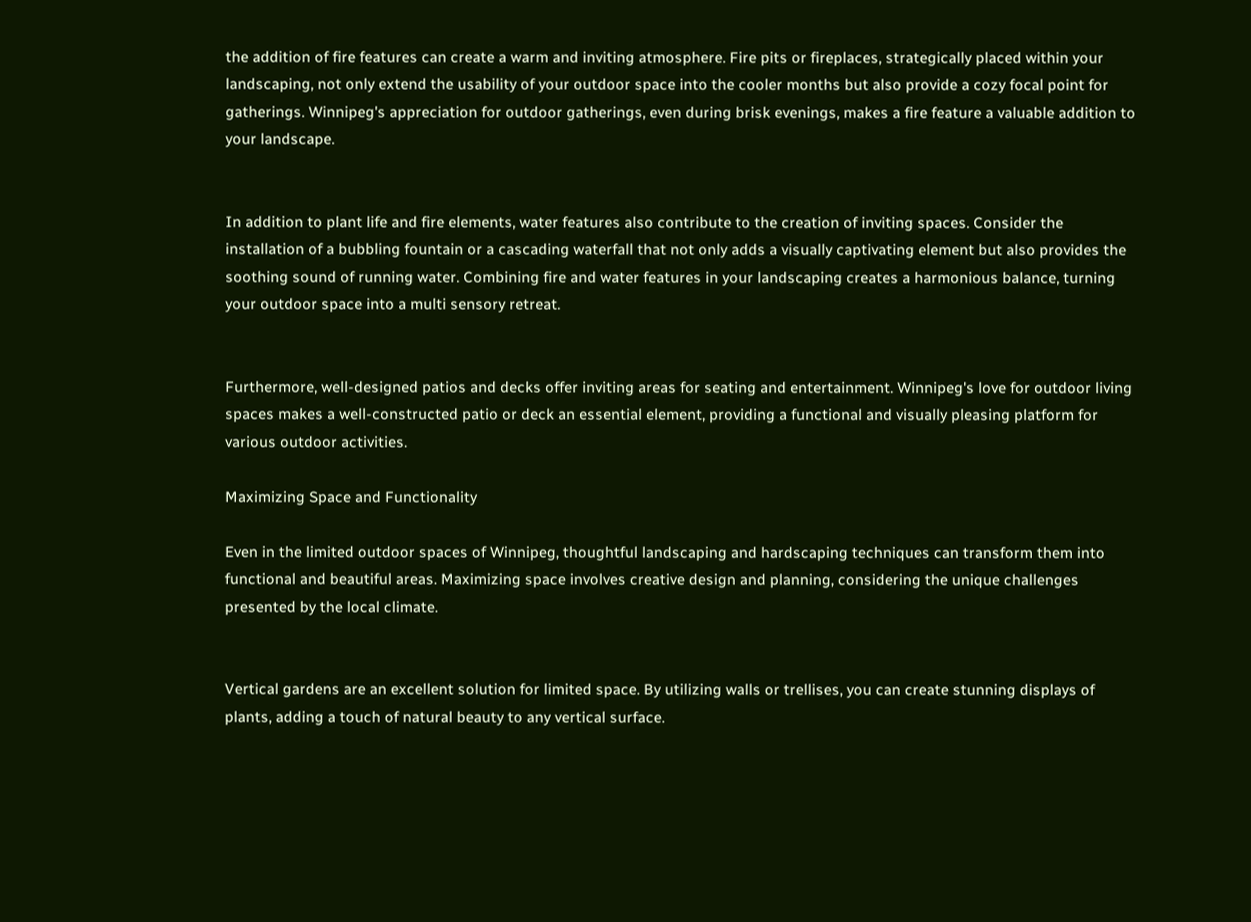the addition of fire features can create a warm and inviting atmosphere. Fire pits or fireplaces, strategically placed within your landscaping, not only extend the usability of your outdoor space into the cooler months but also provide a cozy focal point for gatherings. Winnipeg's appreciation for outdoor gatherings, even during brisk evenings, makes a fire feature a valuable addition to your landscape.


In addition to plant life and fire elements, water features also contribute to the creation of inviting spaces. Consider the installation of a bubbling fountain or a cascading waterfall that not only adds a visually captivating element but also provides the soothing sound of running water. Combining fire and water features in your landscaping creates a harmonious balance, turning your outdoor space into a multi sensory retreat.


Furthermore, well-designed patios and decks offer inviting areas for seating and entertainment. Winnipeg's love for outdoor living spaces makes a well-constructed patio or deck an essential element, providing a functional and visually pleasing platform for various outdoor activities.

Maximizing Space and Functionality

Even in the limited outdoor spaces of Winnipeg, thoughtful landscaping and hardscaping techniques can transform them into functional and beautiful areas. Maximizing space involves creative design and planning, considering the unique challenges presented by the local climate.


Vertical gardens are an excellent solution for limited space. By utilizing walls or trellises, you can create stunning displays of plants, adding a touch of natural beauty to any vertical surface.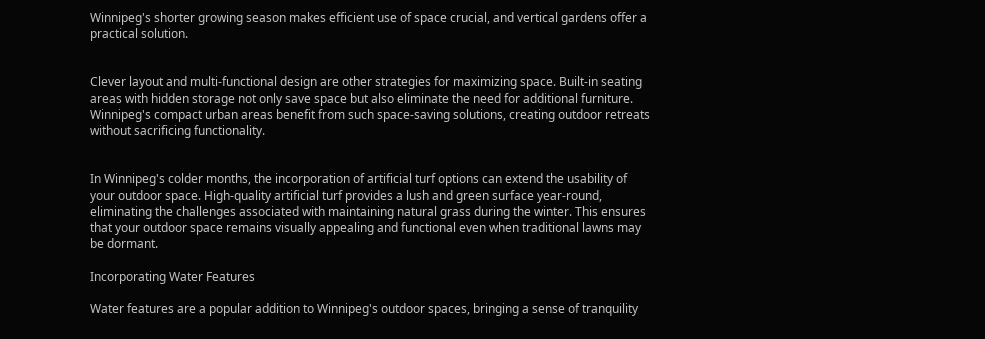Winnipeg's shorter growing season makes efficient use of space crucial, and vertical gardens offer a practical solution.


Clever layout and multi-functional design are other strategies for maximizing space. Built-in seating areas with hidden storage not only save space but also eliminate the need for additional furniture. Winnipeg's compact urban areas benefit from such space-saving solutions, creating outdoor retreats without sacrificing functionality.


In Winnipeg's colder months, the incorporation of artificial turf options can extend the usability of your outdoor space. High-quality artificial turf provides a lush and green surface year-round, eliminating the challenges associated with maintaining natural grass during the winter. This ensures that your outdoor space remains visually appealing and functional even when traditional lawns may be dormant.

Incorporating Water Features

Water features are a popular addition to Winnipeg's outdoor spaces, bringing a sense of tranquility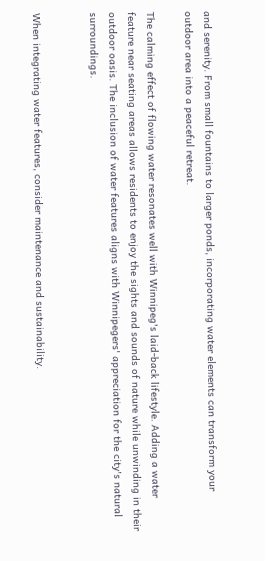and serenity. From small fountains to larger ponds, incorporating water elements can transform your outdoor area into a peaceful retreat.

The calming effect of flowing water resonates well with Winnipeg's laid-back lifestyle. Adding a water feature near seating areas allows residents to enjoy the sights and sounds of nature while unwinding in their outdoor oasis. The inclusion of water features aligns with Winnipegers' appreciation for the city's natural surroundings.


When integrating water features, consider maintenance and sustainability.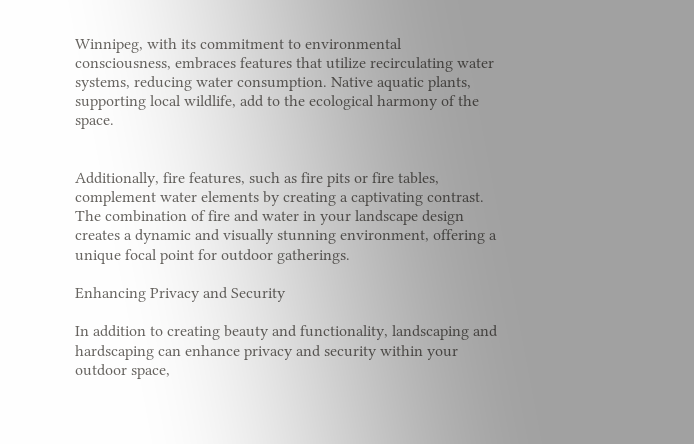Winnipeg, with its commitment to environmental consciousness, embraces features that utilize recirculating water systems, reducing water consumption. Native aquatic plants, supporting local wildlife, add to the ecological harmony of the space.


Additionally, fire features, such as fire pits or fire tables, complement water elements by creating a captivating contrast. The combination of fire and water in your landscape design creates a dynamic and visually stunning environment, offering a unique focal point for outdoor gatherings.

Enhancing Privacy and Security

In addition to creating beauty and functionality, landscaping and hardscaping can enhance privacy and security within your outdoor space,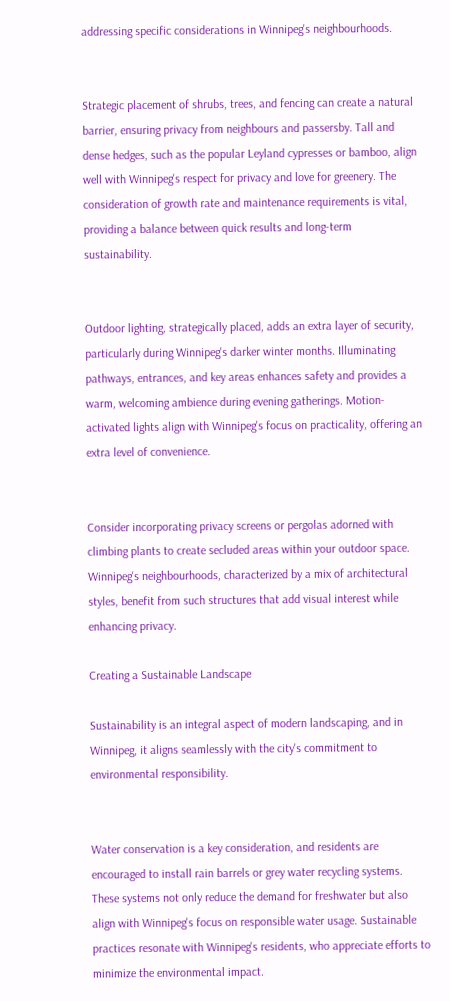addressing specific considerations in Winnipeg's neighbourhoods.


Strategic placement of shrubs, trees, and fencing can create a natural barrier, ensuring privacy from neighbours and passersby. Tall and dense hedges, such as the popular Leyland cypresses or bamboo, align well with Winnipeg's respect for privacy and love for greenery. The consideration of growth rate and maintenance requirements is vital, providing a balance between quick results and long-term sustainability.


Outdoor lighting, strategically placed, adds an extra layer of security, particularly during Winnipeg's darker winter months. Illuminating pathways, entrances, and key areas enhances safety and provides a warm, welcoming ambience during evening gatherings. Motion-activated lights align with Winnipeg's focus on practicality, offering an extra level of convenience.


Consider incorporating privacy screens or pergolas adorned with climbing plants to create secluded areas within your outdoor space. Winnipeg's neighbourhoods, characterized by a mix of architectural styles, benefit from such structures that add visual interest while enhancing privacy.

Creating a Sustainable Landscape

Sustainability is an integral aspect of modern landscaping, and in Winnipeg, it aligns seamlessly with the city's commitment to environmental responsibility.


Water conservation is a key consideration, and residents are encouraged to install rain barrels or grey water recycling systems. These systems not only reduce the demand for freshwater but also align with Winnipeg's focus on responsible water usage. Sustainable practices resonate with Winnipeg's residents, who appreciate efforts to minimize the environmental impact.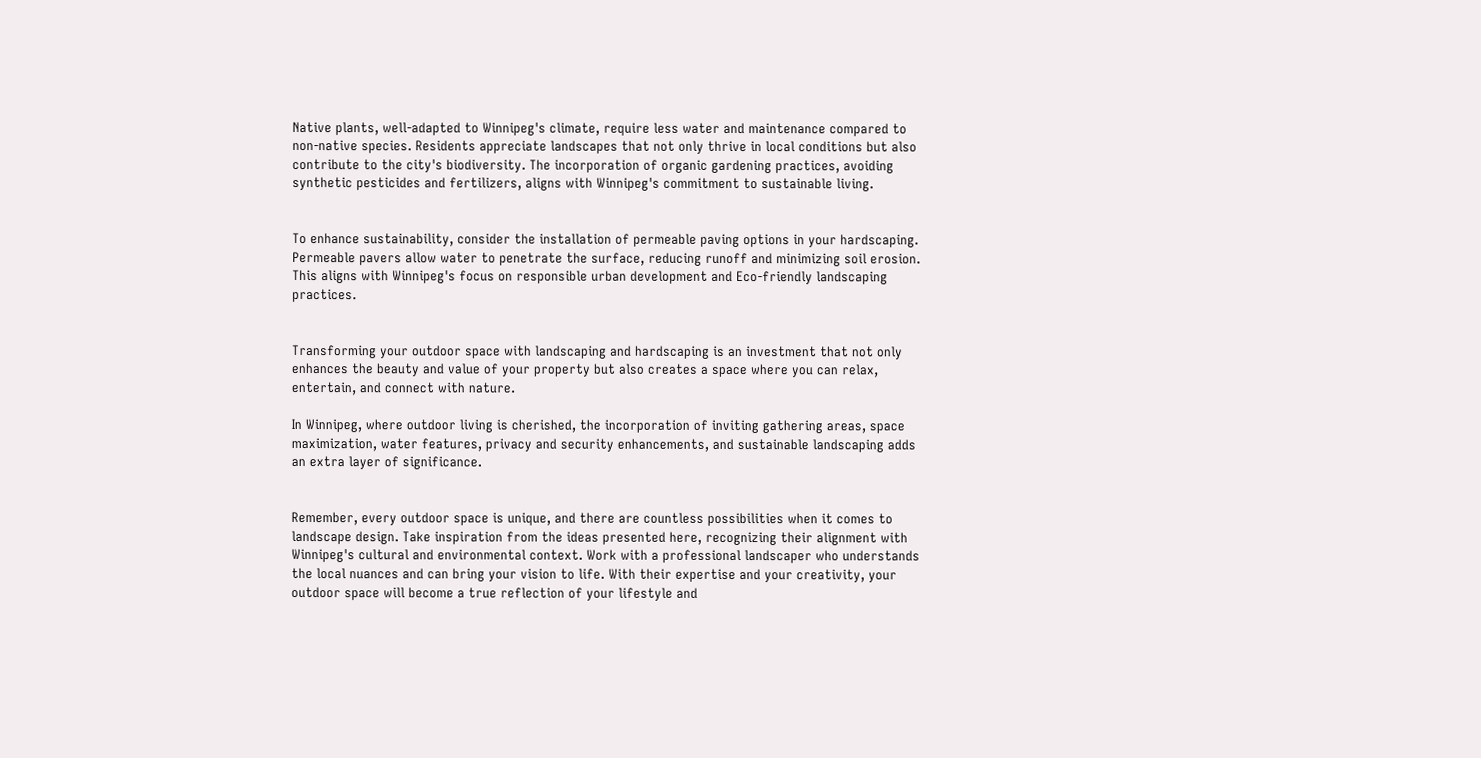Native plants, well-adapted to Winnipeg's climate, require less water and maintenance compared to non-native species. Residents appreciate landscapes that not only thrive in local conditions but also contribute to the city's biodiversity. The incorporation of organic gardening practices, avoiding synthetic pesticides and fertilizers, aligns with Winnipeg's commitment to sustainable living.


To enhance sustainability, consider the installation of permeable paving options in your hardscaping. Permeable pavers allow water to penetrate the surface, reducing runoff and minimizing soil erosion. This aligns with Winnipeg's focus on responsible urban development and Eco-friendly landscaping practices.


Transforming your outdoor space with landscaping and hardscaping is an investment that not only enhances the beauty and value of your property but also creates a space where you can relax, entertain, and connect with nature.

In Winnipeg, where outdoor living is cherished, the incorporation of inviting gathering areas, space maximization, water features, privacy and security enhancements, and sustainable landscaping adds an extra layer of significance.


Remember, every outdoor space is unique, and there are countless possibilities when it comes to landscape design. Take inspiration from the ideas presented here, recognizing their alignment with Winnipeg's cultural and environmental context. Work with a professional landscaper who understands the local nuances and can bring your vision to life. With their expertise and your creativity, your outdoor space will become a true reflection of your lifestyle and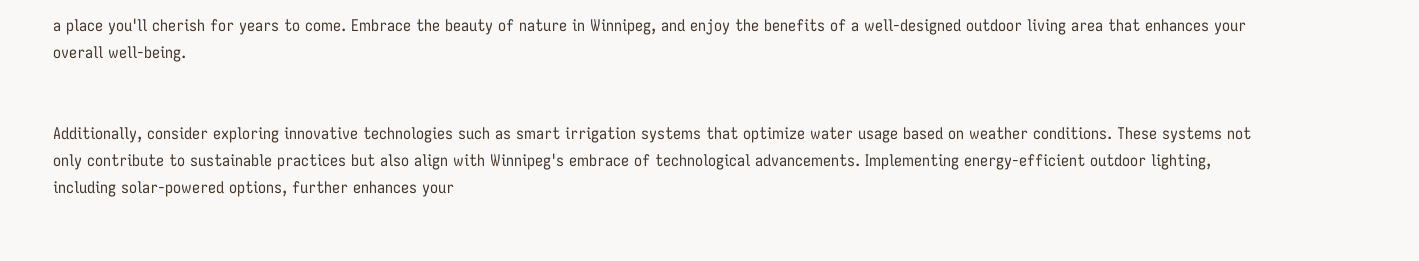a place you'll cherish for years to come. Embrace the beauty of nature in Winnipeg, and enjoy the benefits of a well-designed outdoor living area that enhances your overall well-being.


Additionally, consider exploring innovative technologies such as smart irrigation systems that optimize water usage based on weather conditions. These systems not only contribute to sustainable practices but also align with Winnipeg's embrace of technological advancements. Implementing energy-efficient outdoor lighting, including solar-powered options, further enhances your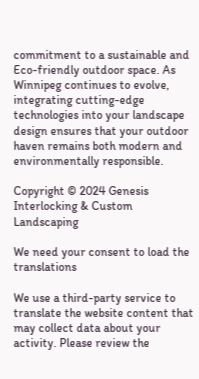commitment to a sustainable and Eco-friendly outdoor space. As Winnipeg continues to evolve, integrating cutting-edge technologies into your landscape design ensures that your outdoor haven remains both modern and environmentally responsible.

Copyright © 2024 Genesis Interlocking & Custom Landscaping

We need your consent to load the translations

We use a third-party service to translate the website content that may collect data about your activity. Please review the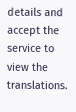details and accept the service to view the translations.